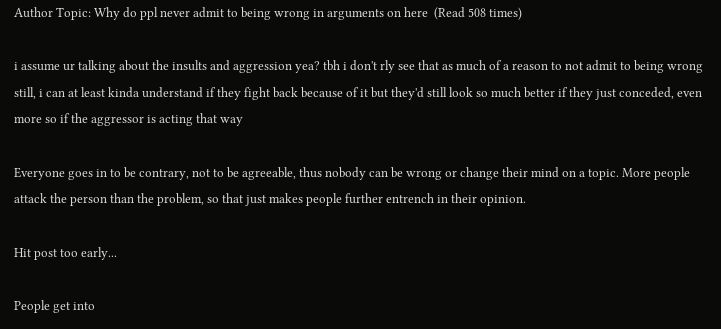Author Topic: Why do ppl never admit to being wrong in arguments on here  (Read 508 times)

i assume ur talking about the insults and aggression yea? tbh i don't rly see that as much of a reason to not admit to being wrong still, i can at least kinda understand if they fight back because of it but they'd still look so much better if they just conceded, even more so if the aggressor is acting that way

Everyone goes in to be contrary, not to be agreeable, thus nobody can be wrong or change their mind on a topic. More people attack the person than the problem, so that just makes people further entrench in their opinion.

Hit post too early...

People get into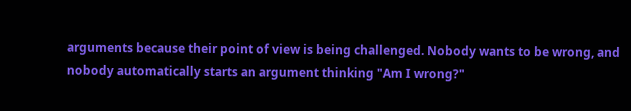arguments because their point of view is being challenged. Nobody wants to be wrong, and nobody automatically starts an argument thinking "Am I wrong?"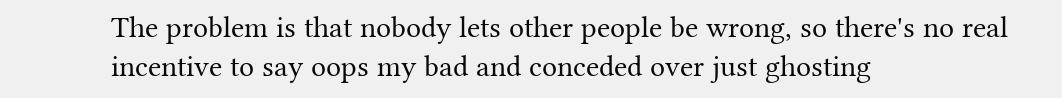The problem is that nobody lets other people be wrong, so there's no real incentive to say oops my bad and conceded over just ghosting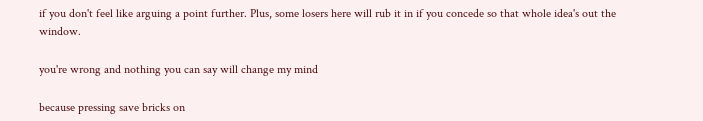if you don't feel like arguing a point further. Plus, some losers here will rub it in if you concede so that whole idea's out the window.

you're wrong and nothing you can say will change my mind

because pressing save bricks on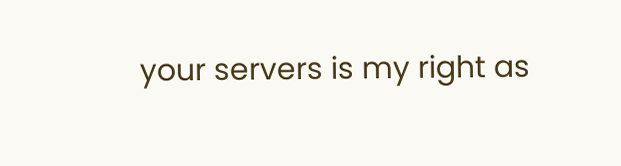your servers is my right as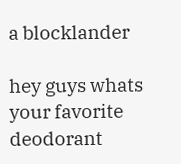a blocklander

hey guys whats your favorite deodorant